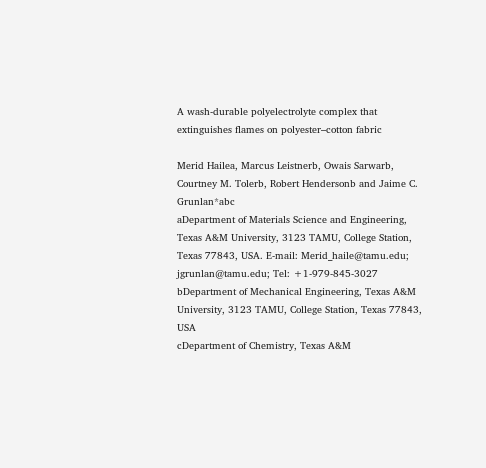A wash-durable polyelectrolyte complex that extinguishes flames on polyester–cotton fabric

Merid Hailea, Marcus Leistnerb, Owais Sarwarb, Courtney M. Tolerb, Robert Hendersonb and Jaime C. Grunlan*abc
aDepartment of Materials Science and Engineering, Texas A&M University, 3123 TAMU, College Station, Texas 77843, USA. E-mail: Merid_haile@tamu.edu; jgrunlan@tamu.edu; Tel: +1-979-845-3027
bDepartment of Mechanical Engineering, Texas A&M University, 3123 TAMU, College Station, Texas 77843, USA
cDepartment of Chemistry, Texas A&M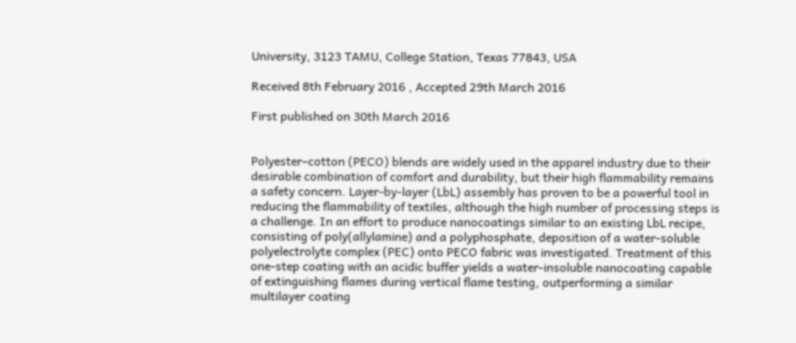University, 3123 TAMU, College Station, Texas 77843, USA

Received 8th February 2016 , Accepted 29th March 2016

First published on 30th March 2016


Polyester–cotton (PECO) blends are widely used in the apparel industry due to their desirable combination of comfort and durability, but their high flammability remains a safety concern. Layer-by-layer (LbL) assembly has proven to be a powerful tool in reducing the flammability of textiles, although the high number of processing steps is a challenge. In an effort to produce nanocoatings similar to an existing LbL recipe, consisting of poly(allylamine) and a polyphosphate, deposition of a water-soluble polyelectrolyte complex (PEC) onto PECO fabric was investigated. Treatment of this one-step coating with an acidic buffer yields a water-insoluble nanocoating capable of extinguishing flames during vertical flame testing, outperforming a similar multilayer coating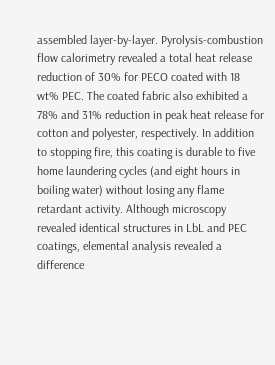assembled layer-by-layer. Pyrolysis-combustion flow calorimetry revealed a total heat release reduction of 30% for PECO coated with 18 wt% PEC. The coated fabric also exhibited a 78% and 31% reduction in peak heat release for cotton and polyester, respectively. In addition to stopping fire, this coating is durable to five home laundering cycles (and eight hours in boiling water) without losing any flame retardant activity. Although microscopy revealed identical structures in LbL and PEC coatings, elemental analysis revealed a difference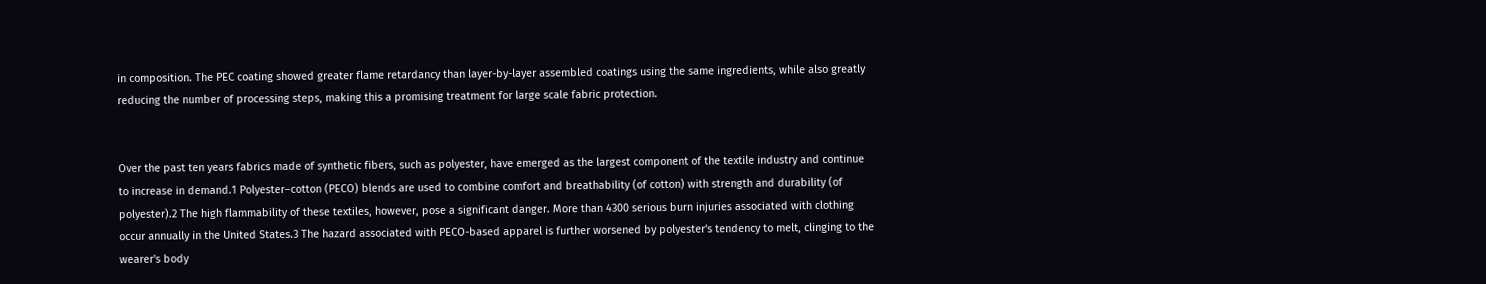in composition. The PEC coating showed greater flame retardancy than layer-by-layer assembled coatings using the same ingredients, while also greatly reducing the number of processing steps, making this a promising treatment for large scale fabric protection.


Over the past ten years fabrics made of synthetic fibers, such as polyester, have emerged as the largest component of the textile industry and continue to increase in demand.1 Polyester–cotton (PECO) blends are used to combine comfort and breathability (of cotton) with strength and durability (of polyester).2 The high flammability of these textiles, however, pose a significant danger. More than 4300 serious burn injuries associated with clothing occur annually in the United States.3 The hazard associated with PECO-based apparel is further worsened by polyester's tendency to melt, clinging to the wearer's body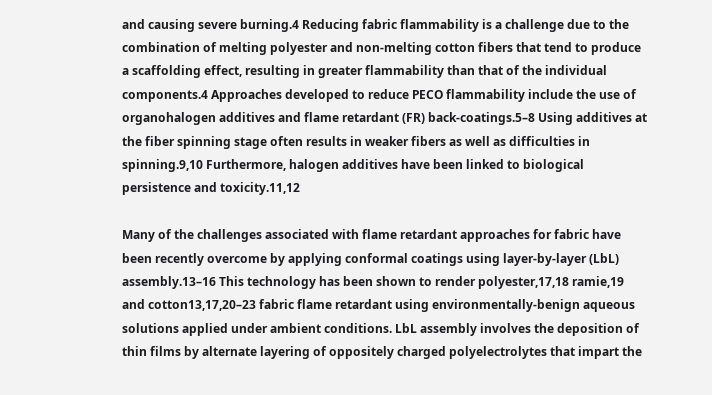and causing severe burning.4 Reducing fabric flammability is a challenge due to the combination of melting polyester and non-melting cotton fibers that tend to produce a scaffolding effect, resulting in greater flammability than that of the individual components.4 Approaches developed to reduce PECO flammability include the use of organohalogen additives and flame retardant (FR) back-coatings.5–8 Using additives at the fiber spinning stage often results in weaker fibers as well as difficulties in spinning.9,10 Furthermore, halogen additives have been linked to biological persistence and toxicity.11,12

Many of the challenges associated with flame retardant approaches for fabric have been recently overcome by applying conformal coatings using layer-by-layer (LbL) assembly.13–16 This technology has been shown to render polyester,17,18 ramie,19 and cotton13,17,20–23 fabric flame retardant using environmentally-benign aqueous solutions applied under ambient conditions. LbL assembly involves the deposition of thin films by alternate layering of oppositely charged polyelectrolytes that impart the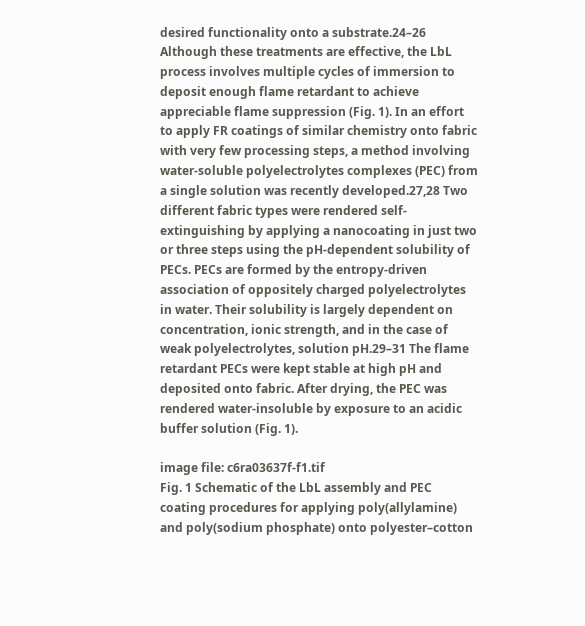desired functionality onto a substrate.24–26 Although these treatments are effective, the LbL process involves multiple cycles of immersion to deposit enough flame retardant to achieve appreciable flame suppression (Fig. 1). In an effort to apply FR coatings of similar chemistry onto fabric with very few processing steps, a method involving water-soluble polyelectrolytes complexes (PEC) from a single solution was recently developed.27,28 Two different fabric types were rendered self-extinguishing by applying a nanocoating in just two or three steps using the pH-dependent solubility of PECs. PECs are formed by the entropy-driven association of oppositely charged polyelectrolytes in water. Their solubility is largely dependent on concentration, ionic strength, and in the case of weak polyelectrolytes, solution pH.29–31 The flame retardant PECs were kept stable at high pH and deposited onto fabric. After drying, the PEC was rendered water-insoluble by exposure to an acidic buffer solution (Fig. 1).

image file: c6ra03637f-f1.tif
Fig. 1 Schematic of the LbL assembly and PEC coating procedures for applying poly(allylamine) and poly(sodium phosphate) onto polyester–cotton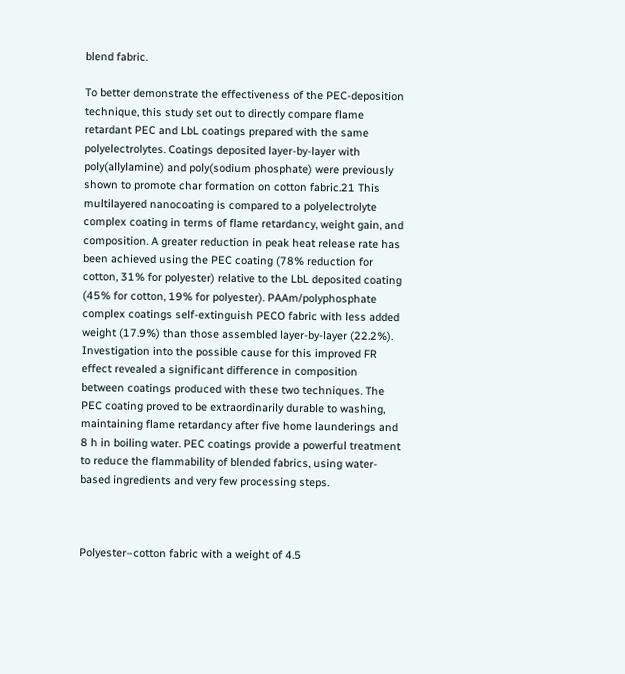blend fabric.

To better demonstrate the effectiveness of the PEC-deposition technique, this study set out to directly compare flame retardant PEC and LbL coatings prepared with the same polyelectrolytes. Coatings deposited layer-by-layer with poly(allylamine) and poly(sodium phosphate) were previously shown to promote char formation on cotton fabric.21 This multilayered nanocoating is compared to a polyelectrolyte complex coating in terms of flame retardancy, weight gain, and composition. A greater reduction in peak heat release rate has been achieved using the PEC coating (78% reduction for cotton, 31% for polyester) relative to the LbL deposited coating (45% for cotton, 19% for polyester). PAAm/polyphosphate complex coatings self-extinguish PECO fabric with less added weight (17.9%) than those assembled layer-by-layer (22.2%). Investigation into the possible cause for this improved FR effect revealed a significant difference in composition between coatings produced with these two techniques. The PEC coating proved to be extraordinarily durable to washing, maintaining flame retardancy after five home launderings and 8 h in boiling water. PEC coatings provide a powerful treatment to reduce the flammability of blended fabrics, using water-based ingredients and very few processing steps.



Polyester–cotton fabric with a weight of 4.5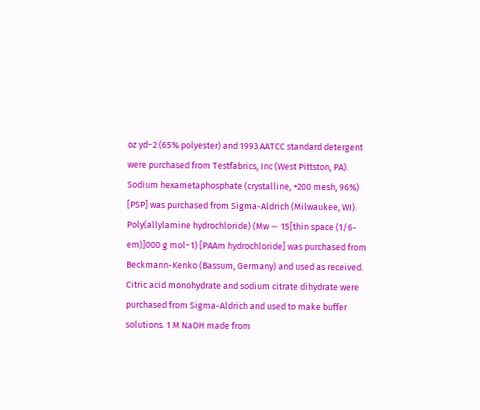oz yd−2 (65% polyester) and 1993 AATCC standard detergent were purchased from Testfabrics, Inc (West Pittston, PA). Sodium hexametaphosphate (crystalline, +200 mesh, 96%) [PSP] was purchased from Sigma-Aldrich (Milwaukee, WI). Poly(allylamine hydrochloride) (Mw ∼ 15[thin space (1/6-em)]000 g mol−1) [PAAm hydrochloride] was purchased from Beckmann-Kenko (Bassum, Germany) and used as received. Citric acid monohydrate and sodium citrate dihydrate were purchased from Sigma-Aldrich and used to make buffer solutions. 1 M NaOH made from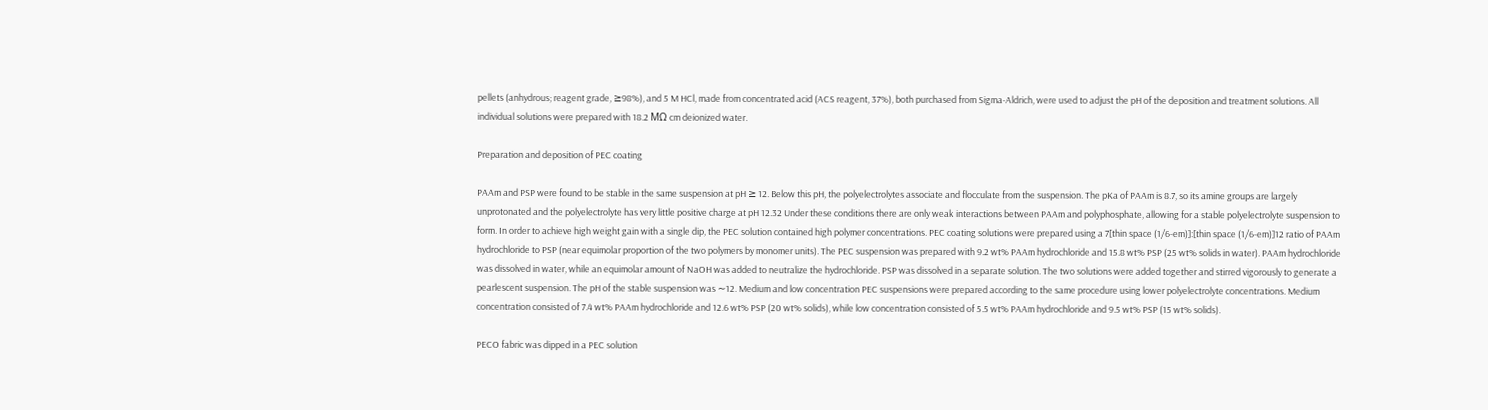pellets (anhydrous; reagent grade, ≥98%), and 5 M HCl, made from concentrated acid (ACS reagent, 37%), both purchased from Sigma-Aldrich, were used to adjust the pH of the deposition and treatment solutions. All individual solutions were prepared with 18.2 MΩ cm deionized water.

Preparation and deposition of PEC coating

PAAm and PSP were found to be stable in the same suspension at pH ≥ 12. Below this pH, the polyelectrolytes associate and flocculate from the suspension. The pKa of PAAm is 8.7, so its amine groups are largely unprotonated and the polyelectrolyte has very little positive charge at pH 12.32 Under these conditions there are only weak interactions between PAAm and polyphosphate, allowing for a stable polyelectrolyte suspension to form. In order to achieve high weight gain with a single dip, the PEC solution contained high polymer concentrations. PEC coating solutions were prepared using a 7[thin space (1/6-em)]:[thin space (1/6-em)]12 ratio of PAAm hydrochloride to PSP (near equimolar proportion of the two polymers by monomer units). The PEC suspension was prepared with 9.2 wt% PAAm hydrochloride and 15.8 wt% PSP (25 wt% solids in water). PAAm hydrochloride was dissolved in water, while an equimolar amount of NaOH was added to neutralize the hydrochloride. PSP was dissolved in a separate solution. The two solutions were added together and stirred vigorously to generate a pearlescent suspension. The pH of the stable suspension was ∼12. Medium and low concentration PEC suspensions were prepared according to the same procedure using lower polyelectrolyte concentrations. Medium concentration consisted of 7.4 wt% PAAm hydrochloride and 12.6 wt% PSP (20 wt% solids), while low concentration consisted of 5.5 wt% PAAm hydrochloride and 9.5 wt% PSP (15 wt% solids).

PECO fabric was dipped in a PEC solution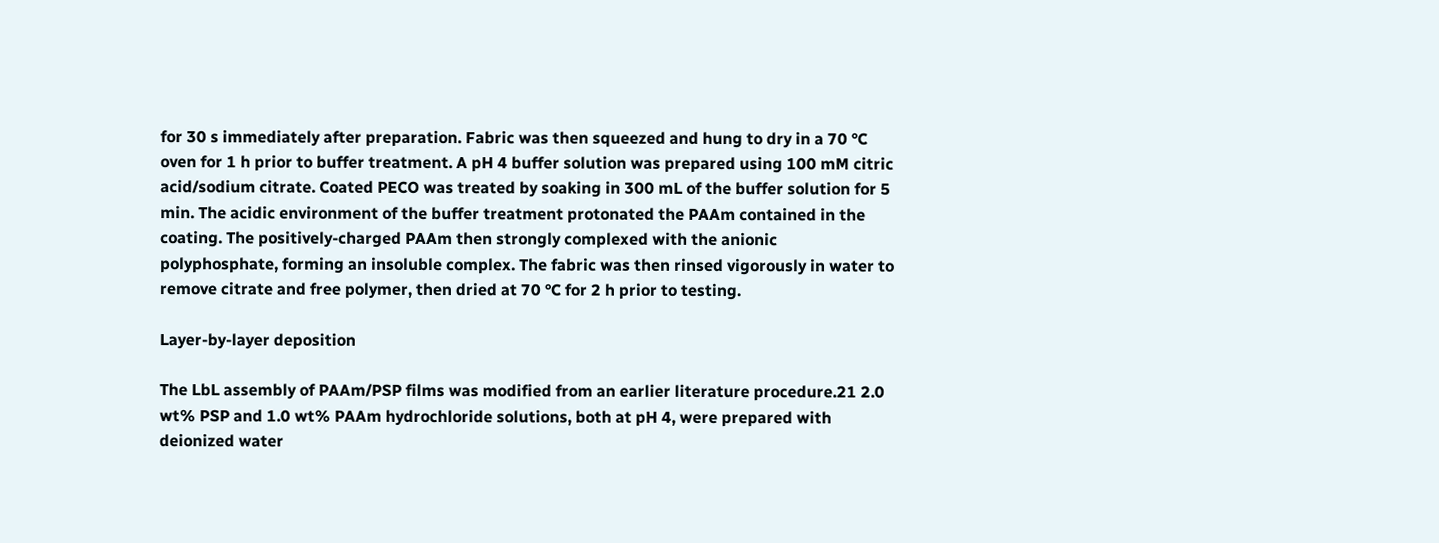for 30 s immediately after preparation. Fabric was then squeezed and hung to dry in a 70 °C oven for 1 h prior to buffer treatment. A pH 4 buffer solution was prepared using 100 mM citric acid/sodium citrate. Coated PECO was treated by soaking in 300 mL of the buffer solution for 5 min. The acidic environment of the buffer treatment protonated the PAAm contained in the coating. The positively-charged PAAm then strongly complexed with the anionic polyphosphate, forming an insoluble complex. The fabric was then rinsed vigorously in water to remove citrate and free polymer, then dried at 70 °C for 2 h prior to testing.

Layer-by-layer deposition

The LbL assembly of PAAm/PSP films was modified from an earlier literature procedure.21 2.0 wt% PSP and 1.0 wt% PAAm hydrochloride solutions, both at pH 4, were prepared with deionized water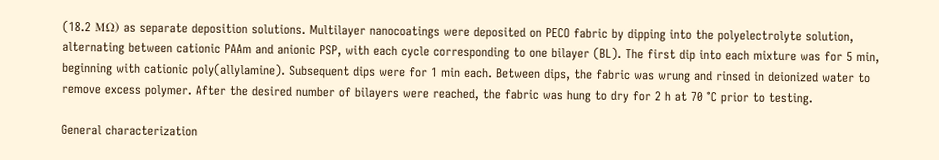(18.2 MΩ) as separate deposition solutions. Multilayer nanocoatings were deposited on PECO fabric by dipping into the polyelectrolyte solution, alternating between cationic PAAm and anionic PSP, with each cycle corresponding to one bilayer (BL). The first dip into each mixture was for 5 min, beginning with cationic poly(allylamine). Subsequent dips were for 1 min each. Between dips, the fabric was wrung and rinsed in deionized water to remove excess polymer. After the desired number of bilayers were reached, the fabric was hung to dry for 2 h at 70 °C prior to testing.

General characterization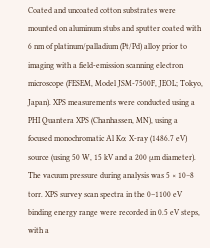Coated and uncoated cotton substrates were mounted on aluminum stubs and sputter coated with 6 nm of platinum/palladium (Pt/Pd) alloy prior to imaging with a field-emission scanning electron microscope (FESEM, Model JSM-7500F, JEOL; Tokyo, Japan). XPS measurements were conducted using a PHI Quantera XPS (Chanhassen, MN), using a focused monochromatic Al Kα X-ray (1486.7 eV) source (using 50 W, 15 kV and a 200 μm diameter). The vacuum pressure during analysis was 5 × 10−8 torr. XPS survey scan spectra in the 0–1100 eV binding energy range were recorded in 0.5 eV steps, with a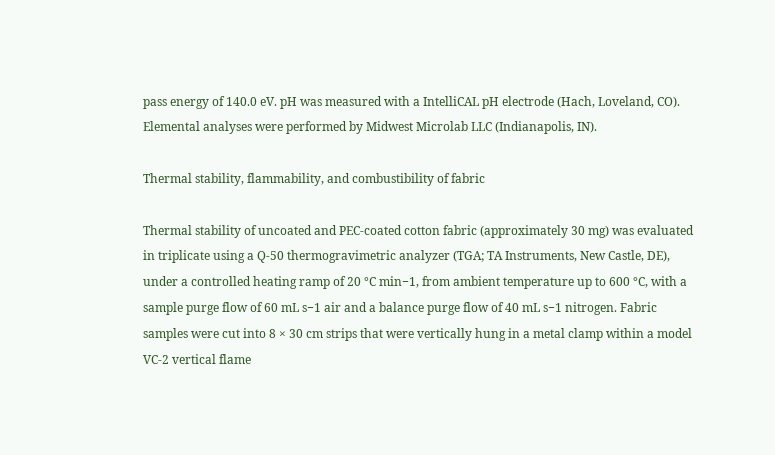pass energy of 140.0 eV. pH was measured with a IntelliCAL pH electrode (Hach, Loveland, CO). Elemental analyses were performed by Midwest Microlab LLC (Indianapolis, IN).

Thermal stability, flammability, and combustibility of fabric

Thermal stability of uncoated and PEC-coated cotton fabric (approximately 30 mg) was evaluated in triplicate using a Q-50 thermogravimetric analyzer (TGA; TA Instruments, New Castle, DE), under a controlled heating ramp of 20 °C min−1, from ambient temperature up to 600 °C, with a sample purge flow of 60 mL s−1 air and a balance purge flow of 40 mL s−1 nitrogen. Fabric samples were cut into 8 × 30 cm strips that were vertically hung in a metal clamp within a model VC-2 vertical flame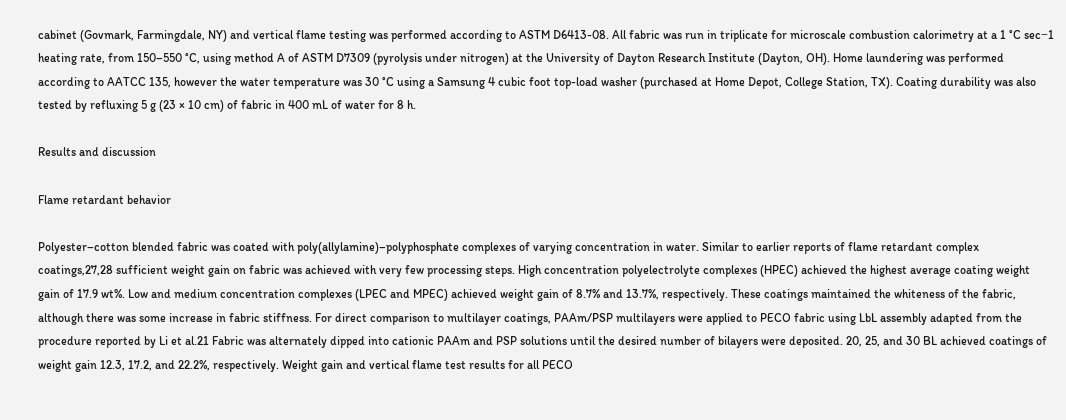cabinet (Govmark, Farmingdale, NY) and vertical flame testing was performed according to ASTM D6413-08. All fabric was run in triplicate for microscale combustion calorimetry at a 1 °C sec−1 heating rate, from 150–550 °C, using method A of ASTM D7309 (pyrolysis under nitrogen) at the University of Dayton Research Institute (Dayton, OH). Home laundering was performed according to AATCC 135, however the water temperature was 30 °C using a Samsung 4 cubic foot top-load washer (purchased at Home Depot, College Station, TX). Coating durability was also tested by refluxing 5 g (23 × 10 cm) of fabric in 400 mL of water for 8 h.

Results and discussion

Flame retardant behavior

Polyester–cotton blended fabric was coated with poly(allylamine)–polyphosphate complexes of varying concentration in water. Similar to earlier reports of flame retardant complex coatings,27,28 sufficient weight gain on fabric was achieved with very few processing steps. High concentration polyelectrolyte complexes (HPEC) achieved the highest average coating weight gain of 17.9 wt%. Low and medium concentration complexes (LPEC and MPEC) achieved weight gain of 8.7% and 13.7%, respectively. These coatings maintained the whiteness of the fabric, although there was some increase in fabric stiffness. For direct comparison to multilayer coatings, PAAm/PSP multilayers were applied to PECO fabric using LbL assembly adapted from the procedure reported by Li et al.21 Fabric was alternately dipped into cationic PAAm and PSP solutions until the desired number of bilayers were deposited. 20, 25, and 30 BL achieved coatings of weight gain 12.3, 17.2, and 22.2%, respectively. Weight gain and vertical flame test results for all PECO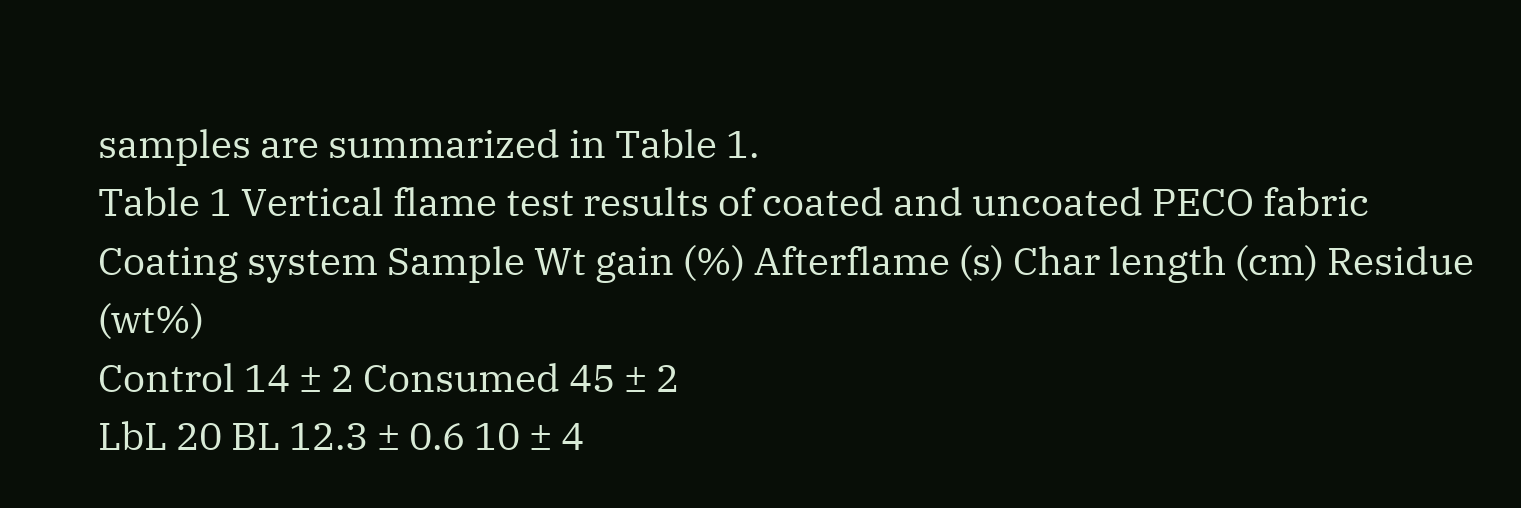samples are summarized in Table 1.
Table 1 Vertical flame test results of coated and uncoated PECO fabric
Coating system Sample Wt gain (%) Afterflame (s) Char length (cm) Residue (wt%)
Control 14 ± 2 Consumed 45 ± 2
LbL 20 BL 12.3 ± 0.6 10 ± 4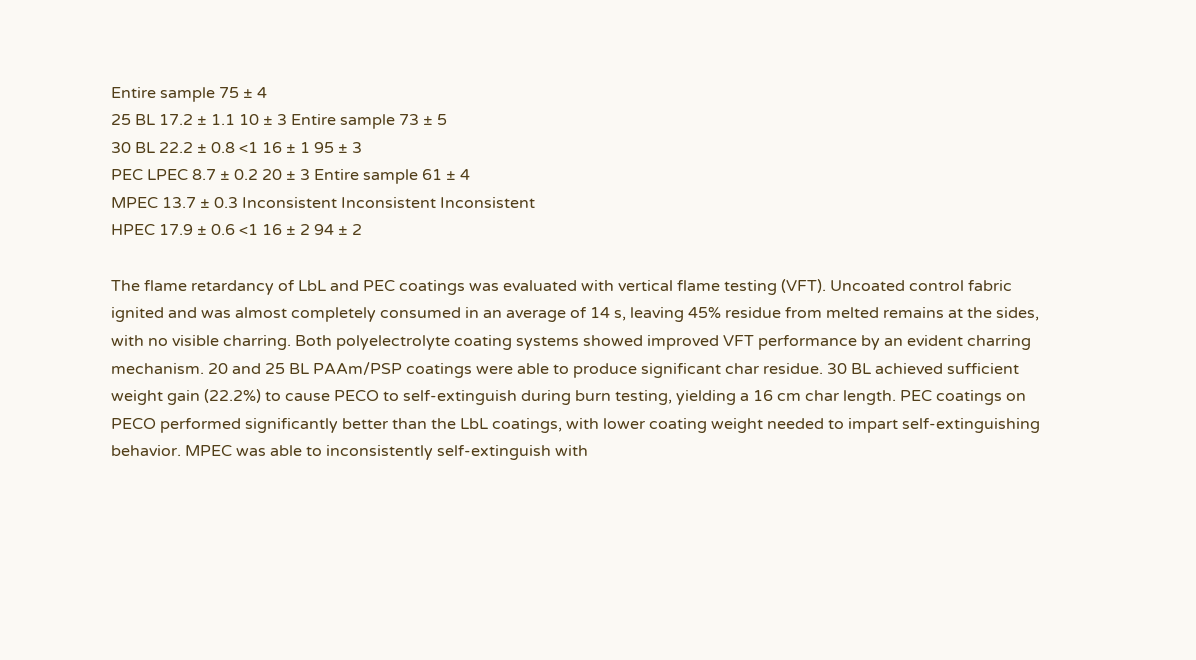Entire sample 75 ± 4
25 BL 17.2 ± 1.1 10 ± 3 Entire sample 73 ± 5
30 BL 22.2 ± 0.8 <1 16 ± 1 95 ± 3
PEC LPEC 8.7 ± 0.2 20 ± 3 Entire sample 61 ± 4
MPEC 13.7 ± 0.3 Inconsistent Inconsistent Inconsistent
HPEC 17.9 ± 0.6 <1 16 ± 2 94 ± 2

The flame retardancy of LbL and PEC coatings was evaluated with vertical flame testing (VFT). Uncoated control fabric ignited and was almost completely consumed in an average of 14 s, leaving 45% residue from melted remains at the sides, with no visible charring. Both polyelectrolyte coating systems showed improved VFT performance by an evident charring mechanism. 20 and 25 BL PAAm/PSP coatings were able to produce significant char residue. 30 BL achieved sufficient weight gain (22.2%) to cause PECO to self-extinguish during burn testing, yielding a 16 cm char length. PEC coatings on PECO performed significantly better than the LbL coatings, with lower coating weight needed to impart self-extinguishing behavior. MPEC was able to inconsistently self-extinguish with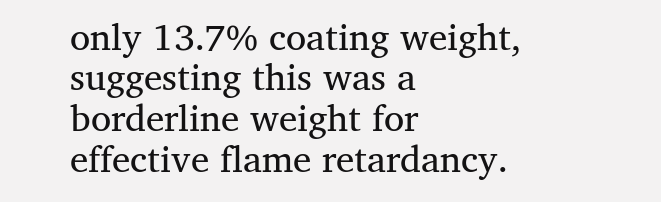only 13.7% coating weight, suggesting this was a borderline weight for effective flame retardancy.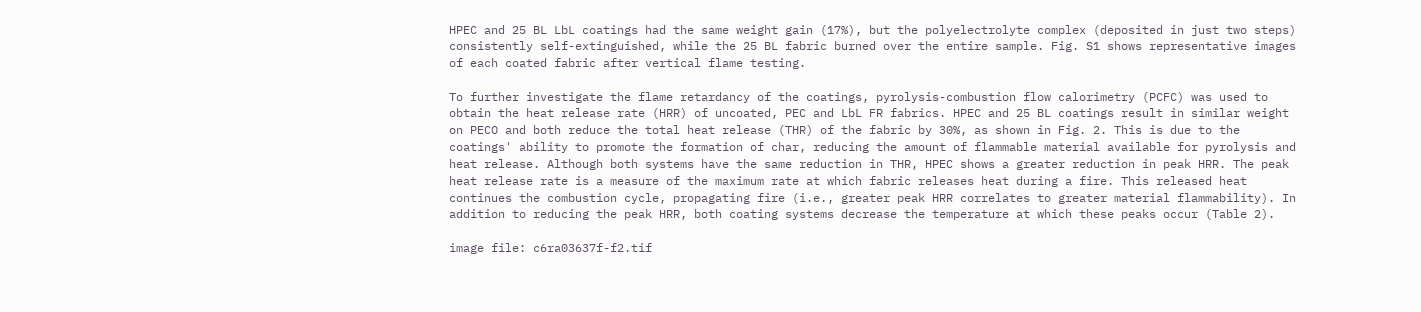HPEC and 25 BL LbL coatings had the same weight gain (17%), but the polyelectrolyte complex (deposited in just two steps) consistently self-extinguished, while the 25 BL fabric burned over the entire sample. Fig. S1 shows representative images of each coated fabric after vertical flame testing.

To further investigate the flame retardancy of the coatings, pyrolysis-combustion flow calorimetry (PCFC) was used to obtain the heat release rate (HRR) of uncoated, PEC and LbL FR fabrics. HPEC and 25 BL coatings result in similar weight on PECO and both reduce the total heat release (THR) of the fabric by 30%, as shown in Fig. 2. This is due to the coatings' ability to promote the formation of char, reducing the amount of flammable material available for pyrolysis and heat release. Although both systems have the same reduction in THR, HPEC shows a greater reduction in peak HRR. The peak heat release rate is a measure of the maximum rate at which fabric releases heat during a fire. This released heat continues the combustion cycle, propagating fire (i.e., greater peak HRR correlates to greater material flammability). In addition to reducing the peak HRR, both coating systems decrease the temperature at which these peaks occur (Table 2).

image file: c6ra03637f-f2.tif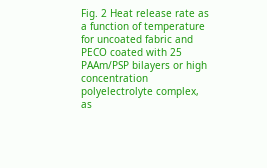Fig. 2 Heat release rate as a function of temperature for uncoated fabric and PECO coated with 25 PAAm/PSP bilayers or high concentration polyelectrolyte complex, as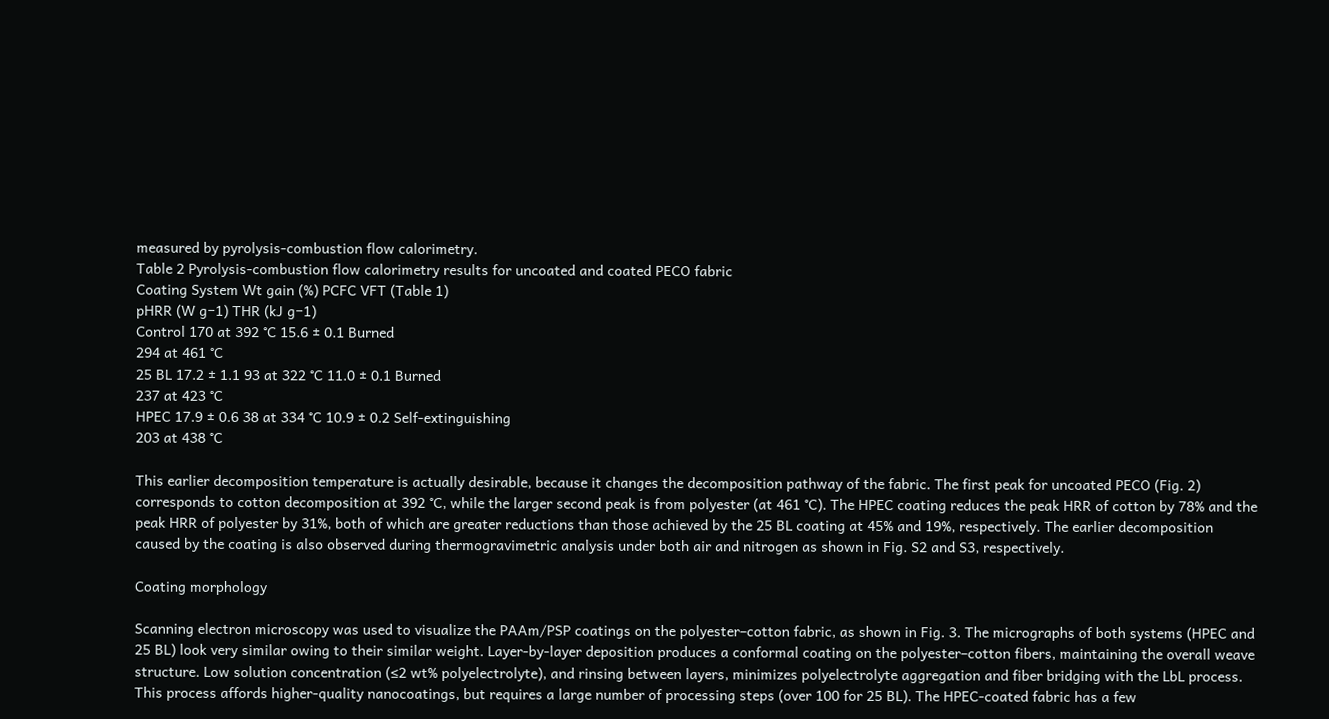measured by pyrolysis-combustion flow calorimetry.
Table 2 Pyrolysis-combustion flow calorimetry results for uncoated and coated PECO fabric
Coating System Wt gain (%) PCFC VFT (Table 1)
pHRR (W g−1) THR (kJ g−1)
Control 170 at 392 °C 15.6 ± 0.1 Burned
294 at 461 °C
25 BL 17.2 ± 1.1 93 at 322 °C 11.0 ± 0.1 Burned
237 at 423 °C
HPEC 17.9 ± 0.6 38 at 334 °C 10.9 ± 0.2 Self-extinguishing
203 at 438 °C

This earlier decomposition temperature is actually desirable, because it changes the decomposition pathway of the fabric. The first peak for uncoated PECO (Fig. 2) corresponds to cotton decomposition at 392 °C, while the larger second peak is from polyester (at 461 °C). The HPEC coating reduces the peak HRR of cotton by 78% and the peak HRR of polyester by 31%, both of which are greater reductions than those achieved by the 25 BL coating at 45% and 19%, respectively. The earlier decomposition caused by the coating is also observed during thermogravimetric analysis under both air and nitrogen as shown in Fig. S2 and S3, respectively.

Coating morphology

Scanning electron microscopy was used to visualize the PAAm/PSP coatings on the polyester–cotton fabric, as shown in Fig. 3. The micrographs of both systems (HPEC and 25 BL) look very similar owing to their similar weight. Layer-by-layer deposition produces a conformal coating on the polyester–cotton fibers, maintaining the overall weave structure. Low solution concentration (≤2 wt% polyelectrolyte), and rinsing between layers, minimizes polyelectrolyte aggregation and fiber bridging with the LbL process. This process affords higher-quality nanocoatings, but requires a large number of processing steps (over 100 for 25 BL). The HPEC-coated fabric has a few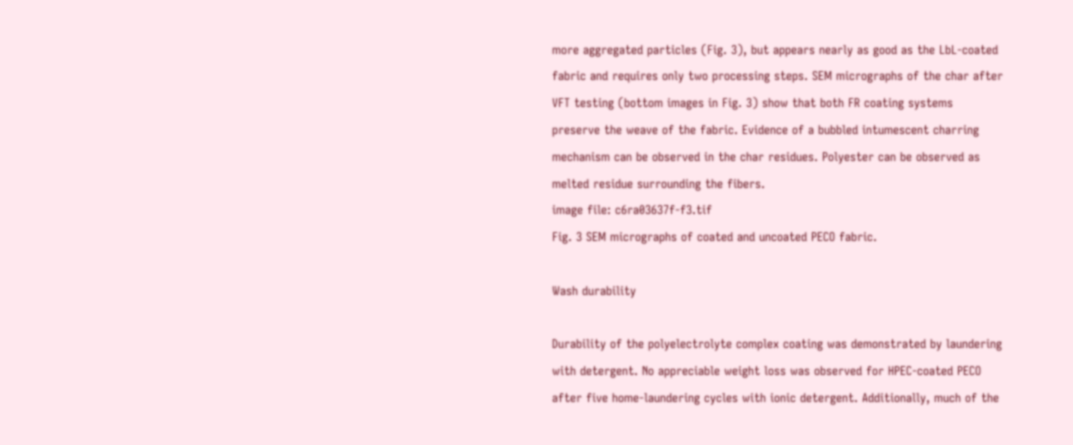more aggregated particles (Fig. 3), but appears nearly as good as the LbL-coated fabric and requires only two processing steps. SEM micrographs of the char after VFT testing (bottom images in Fig. 3) show that both FR coating systems preserve the weave of the fabric. Evidence of a bubbled intumescent charring mechanism can be observed in the char residues. Polyester can be observed as melted residue surrounding the fibers.
image file: c6ra03637f-f3.tif
Fig. 3 SEM micrographs of coated and uncoated PECO fabric.

Wash durability

Durability of the polyelectrolyte complex coating was demonstrated by laundering with detergent. No appreciable weight loss was observed for HPEC-coated PECO after five home-laundering cycles with ionic detergent. Additionally, much of the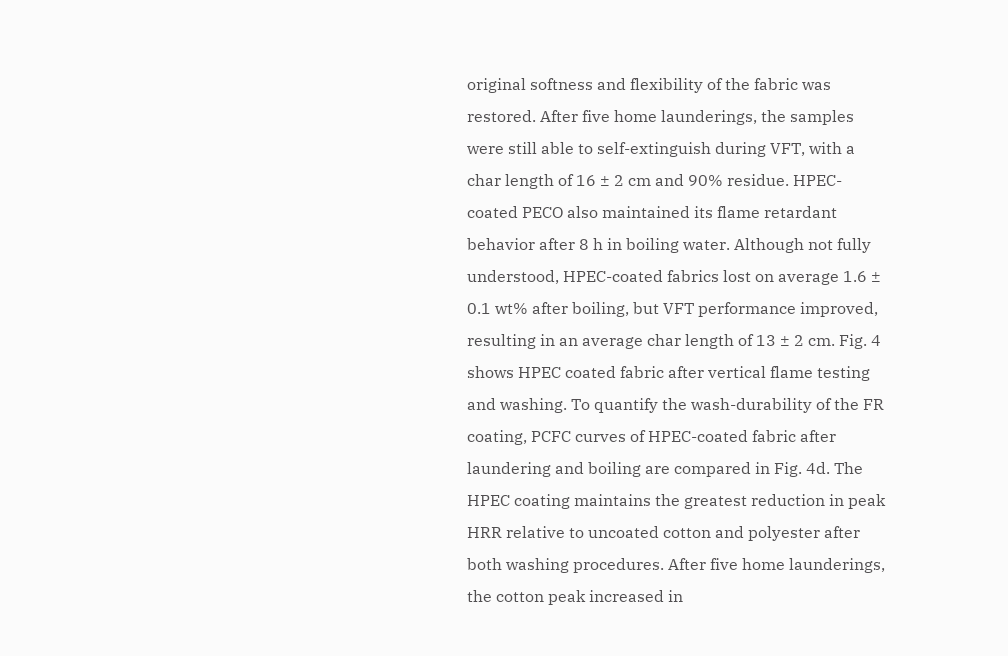original softness and flexibility of the fabric was restored. After five home launderings, the samples were still able to self-extinguish during VFT, with a char length of 16 ± 2 cm and 90% residue. HPEC-coated PECO also maintained its flame retardant behavior after 8 h in boiling water. Although not fully understood, HPEC-coated fabrics lost on average 1.6 ± 0.1 wt% after boiling, but VFT performance improved, resulting in an average char length of 13 ± 2 cm. Fig. 4 shows HPEC coated fabric after vertical flame testing and washing. To quantify the wash-durability of the FR coating, PCFC curves of HPEC-coated fabric after laundering and boiling are compared in Fig. 4d. The HPEC coating maintains the greatest reduction in peak HRR relative to uncoated cotton and polyester after both washing procedures. After five home launderings, the cotton peak increased in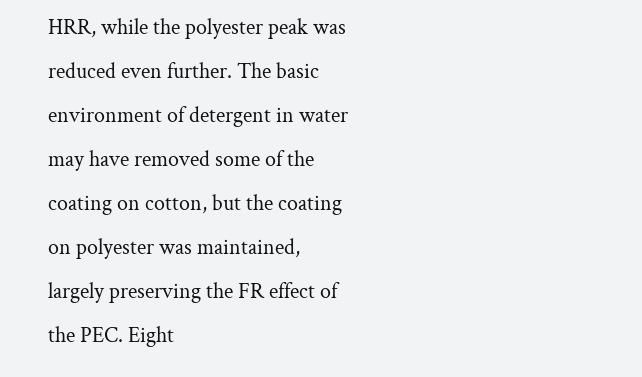HRR, while the polyester peak was reduced even further. The basic environment of detergent in water may have removed some of the coating on cotton, but the coating on polyester was maintained, largely preserving the FR effect of the PEC. Eight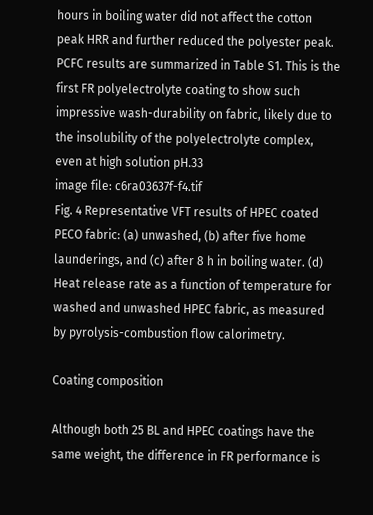hours in boiling water did not affect the cotton peak HRR and further reduced the polyester peak. PCFC results are summarized in Table S1. This is the first FR polyelectrolyte coating to show such impressive wash-durability on fabric, likely due to the insolubility of the polyelectrolyte complex, even at high solution pH.33
image file: c6ra03637f-f4.tif
Fig. 4 Representative VFT results of HPEC coated PECO fabric: (a) unwashed, (b) after five home launderings, and (c) after 8 h in boiling water. (d) Heat release rate as a function of temperature for washed and unwashed HPEC fabric, as measured by pyrolysis-combustion flow calorimetry.

Coating composition

Although both 25 BL and HPEC coatings have the same weight, the difference in FR performance is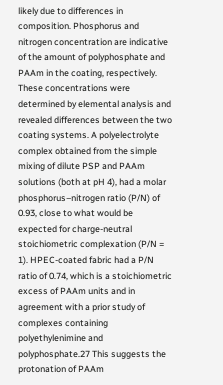likely due to differences in composition. Phosphorus and nitrogen concentration are indicative of the amount of polyphosphate and PAAm in the coating, respectively. These concentrations were determined by elemental analysis and revealed differences between the two coating systems. A polyelectrolyte complex obtained from the simple mixing of dilute PSP and PAAm solutions (both at pH 4), had a molar phosphorus–nitrogen ratio (P/N) of 0.93, close to what would be expected for charge-neutral stoichiometric complexation (P/N = 1). HPEC-coated fabric had a P/N ratio of 0.74, which is a stoichiometric excess of PAAm units and in agreement with a prior study of complexes containing polyethylenimine and polyphosphate.27 This suggests the protonation of PAAm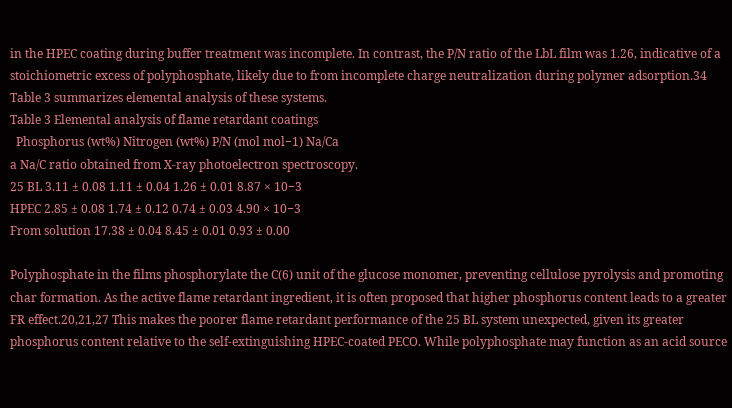in the HPEC coating during buffer treatment was incomplete. In contrast, the P/N ratio of the LbL film was 1.26, indicative of a stoichiometric excess of polyphosphate, likely due to from incomplete charge neutralization during polymer adsorption.34 Table 3 summarizes elemental analysis of these systems.
Table 3 Elemental analysis of flame retardant coatings
  Phosphorus (wt%) Nitrogen (wt%) P/N (mol mol−1) Na/Ca
a Na/C ratio obtained from X-ray photoelectron spectroscopy.
25 BL 3.11 ± 0.08 1.11 ± 0.04 1.26 ± 0.01 8.87 × 10−3
HPEC 2.85 ± 0.08 1.74 ± 0.12 0.74 ± 0.03 4.90 × 10−3
From solution 17.38 ± 0.04 8.45 ± 0.01 0.93 ± 0.00

Polyphosphate in the films phosphorylate the C(6) unit of the glucose monomer, preventing cellulose pyrolysis and promoting char formation. As the active flame retardant ingredient, it is often proposed that higher phosphorus content leads to a greater FR effect.20,21,27 This makes the poorer flame retardant performance of the 25 BL system unexpected, given its greater phosphorus content relative to the self-extinguishing HPEC-coated PECO. While polyphosphate may function as an acid source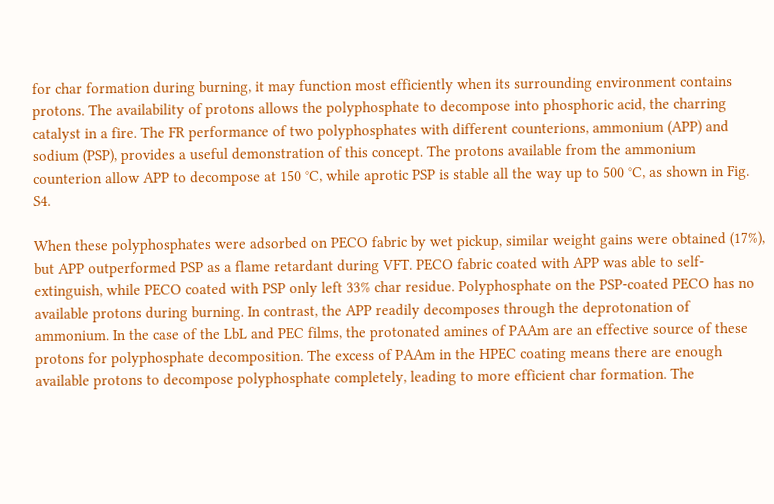for char formation during burning, it may function most efficiently when its surrounding environment contains protons. The availability of protons allows the polyphosphate to decompose into phosphoric acid, the charring catalyst in a fire. The FR performance of two polyphosphates with different counterions, ammonium (APP) and sodium (PSP), provides a useful demonstration of this concept. The protons available from the ammonium counterion allow APP to decompose at 150 °C, while aprotic PSP is stable all the way up to 500 °C, as shown in Fig. S4.

When these polyphosphates were adsorbed on PECO fabric by wet pickup, similar weight gains were obtained (17%), but APP outperformed PSP as a flame retardant during VFT. PECO fabric coated with APP was able to self-extinguish, while PECO coated with PSP only left 33% char residue. Polyphosphate on the PSP-coated PECO has no available protons during burning. In contrast, the APP readily decomposes through the deprotonation of ammonium. In the case of the LbL and PEC films, the protonated amines of PAAm are an effective source of these protons for polyphosphate decomposition. The excess of PAAm in the HPEC coating means there are enough available protons to decompose polyphosphate completely, leading to more efficient char formation. The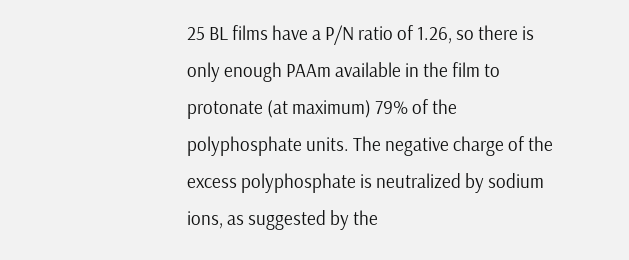25 BL films have a P/N ratio of 1.26, so there is only enough PAAm available in the film to protonate (at maximum) 79% of the polyphosphate units. The negative charge of the excess polyphosphate is neutralized by sodium ions, as suggested by the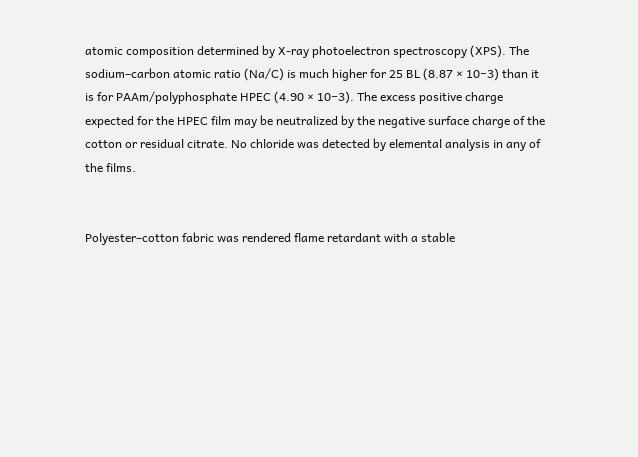atomic composition determined by X-ray photoelectron spectroscopy (XPS). The sodium–carbon atomic ratio (Na/C) is much higher for 25 BL (8.87 × 10−3) than it is for PAAm/polyphosphate HPEC (4.90 × 10−3). The excess positive charge expected for the HPEC film may be neutralized by the negative surface charge of the cotton or residual citrate. No chloride was detected by elemental analysis in any of the films.


Polyester–cotton fabric was rendered flame retardant with a stable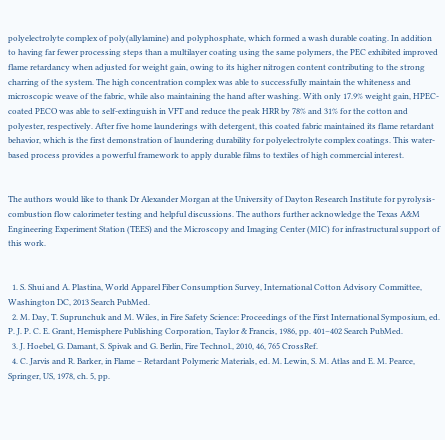polyelectrolyte complex of poly(allylamine) and polyphosphate, which formed a wash durable coating. In addition to having far fewer processing steps than a multilayer coating using the same polymers, the PEC exhibited improved flame retardancy when adjusted for weight gain, owing to its higher nitrogen content contributing to the strong charring of the system. The high concentration complex was able to successfully maintain the whiteness and microscopic weave of the fabric, while also maintaining the hand after washing. With only 17.9% weight gain, HPEC-coated PECO was able to self-extinguish in VFT and reduce the peak HRR by 78% and 31% for the cotton and polyester, respectively. After five home launderings with detergent, this coated fabric maintained its flame retardant behavior, which is the first demonstration of laundering durability for polyelectrolyte complex coatings. This water-based process provides a powerful framework to apply durable films to textiles of high commercial interest.


The authors would like to thank Dr Alexander Morgan at the University of Dayton Research Institute for pyrolysis-combustion flow calorimeter testing and helpful discussions. The authors further acknowledge the Texas A&M Engineering Experiment Station (TEES) and the Microscopy and Imaging Center (MIC) for infrastructural support of this work.


  1. S. Shui and A. Plastina, World Apparel Fiber Consumption Survey, International Cotton Advisory Committee, Washington DC, 2013 Search PubMed.
  2. M. Day, T. Suprunchuk and M. Wiles, in Fire Safety Science: Proceedings of the First International Symposium, ed. P. J. P. C. E. Grant, Hemisphere Publishing Corporation, Taylor & Francis, 1986, pp. 401–402 Search PubMed.
  3. J. Hoebel, G. Damant, S. Spivak and G. Berlin, Fire Technol., 2010, 46, 765 CrossRef.
  4. C. Jarvis and R. Barker, in Flame – Retardant Polymeric Materials, ed. M. Lewin, S. M. Atlas and E. M. Pearce, Springer, US, 1978, ch. 5, pp.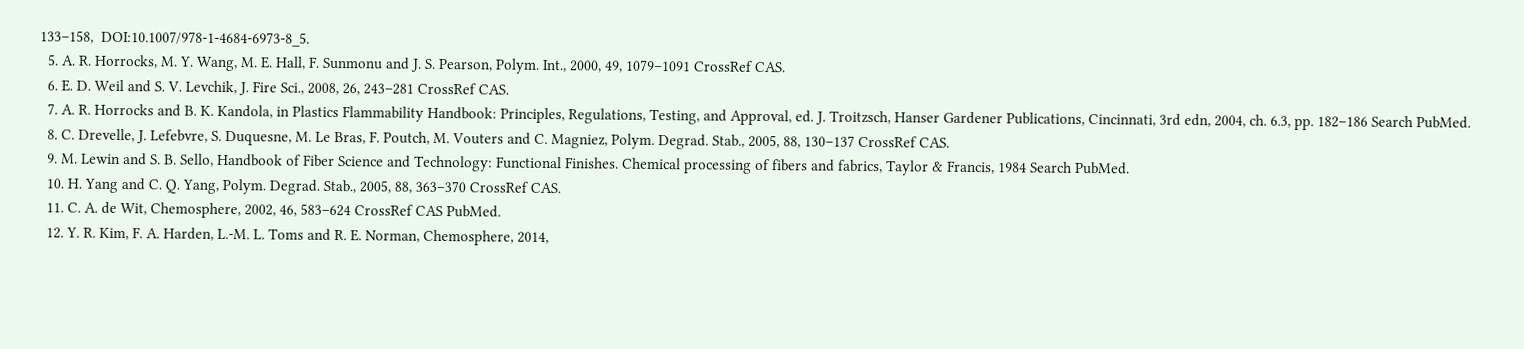133–158,  DOI:10.1007/978-1-4684-6973-8_5.
  5. A. R. Horrocks, M. Y. Wang, M. E. Hall, F. Sunmonu and J. S. Pearson, Polym. Int., 2000, 49, 1079–1091 CrossRef CAS.
  6. E. D. Weil and S. V. Levchik, J. Fire Sci., 2008, 26, 243–281 CrossRef CAS.
  7. A. R. Horrocks and B. K. Kandola, in Plastics Flammability Handbook: Principles, Regulations, Testing, and Approval, ed. J. Troitzsch, Hanser Gardener Publications, Cincinnati, 3rd edn, 2004, ch. 6.3, pp. 182–186 Search PubMed.
  8. C. Drevelle, J. Lefebvre, S. Duquesne, M. Le Bras, F. Poutch, M. Vouters and C. Magniez, Polym. Degrad. Stab., 2005, 88, 130–137 CrossRef CAS.
  9. M. Lewin and S. B. Sello, Handbook of Fiber Science and Technology: Functional Finishes. Chemical processing of fibers and fabrics, Taylor & Francis, 1984 Search PubMed.
  10. H. Yang and C. Q. Yang, Polym. Degrad. Stab., 2005, 88, 363–370 CrossRef CAS.
  11. C. A. de Wit, Chemosphere, 2002, 46, 583–624 CrossRef CAS PubMed.
  12. Y. R. Kim, F. A. Harden, L.-M. L. Toms and R. E. Norman, Chemosphere, 2014,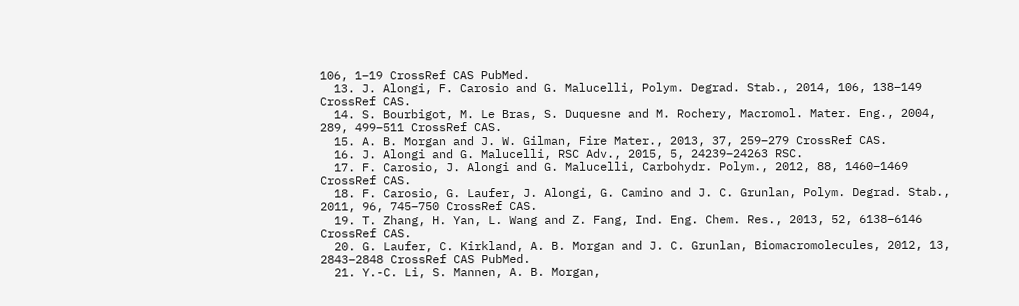106, 1–19 CrossRef CAS PubMed.
  13. J. Alongi, F. Carosio and G. Malucelli, Polym. Degrad. Stab., 2014, 106, 138–149 CrossRef CAS.
  14. S. Bourbigot, M. Le Bras, S. Duquesne and M. Rochery, Macromol. Mater. Eng., 2004, 289, 499–511 CrossRef CAS.
  15. A. B. Morgan and J. W. Gilman, Fire Mater., 2013, 37, 259–279 CrossRef CAS.
  16. J. Alongi and G. Malucelli, RSC Adv., 2015, 5, 24239–24263 RSC.
  17. F. Carosio, J. Alongi and G. Malucelli, Carbohydr. Polym., 2012, 88, 1460–1469 CrossRef CAS.
  18. F. Carosio, G. Laufer, J. Alongi, G. Camino and J. C. Grunlan, Polym. Degrad. Stab., 2011, 96, 745–750 CrossRef CAS.
  19. T. Zhang, H. Yan, L. Wang and Z. Fang, Ind. Eng. Chem. Res., 2013, 52, 6138–6146 CrossRef CAS.
  20. G. Laufer, C. Kirkland, A. B. Morgan and J. C. Grunlan, Biomacromolecules, 2012, 13, 2843–2848 CrossRef CAS PubMed.
  21. Y.-C. Li, S. Mannen, A. B. Morgan,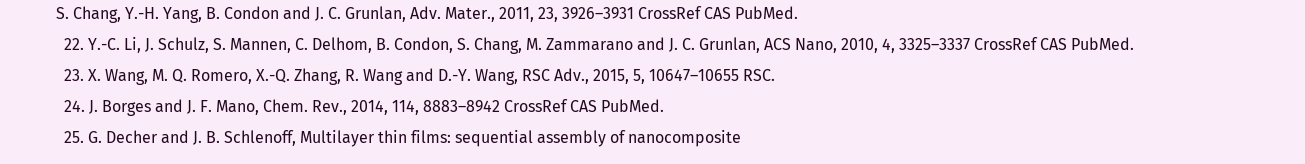S. Chang, Y.-H. Yang, B. Condon and J. C. Grunlan, Adv. Mater., 2011, 23, 3926–3931 CrossRef CAS PubMed.
  22. Y.-C. Li, J. Schulz, S. Mannen, C. Delhom, B. Condon, S. Chang, M. Zammarano and J. C. Grunlan, ACS Nano, 2010, 4, 3325–3337 CrossRef CAS PubMed.
  23. X. Wang, M. Q. Romero, X.-Q. Zhang, R. Wang and D.-Y. Wang, RSC Adv., 2015, 5, 10647–10655 RSC.
  24. J. Borges and J. F. Mano, Chem. Rev., 2014, 114, 8883–8942 CrossRef CAS PubMed.
  25. G. Decher and J. B. Schlenoff, Multilayer thin films: sequential assembly of nanocomposite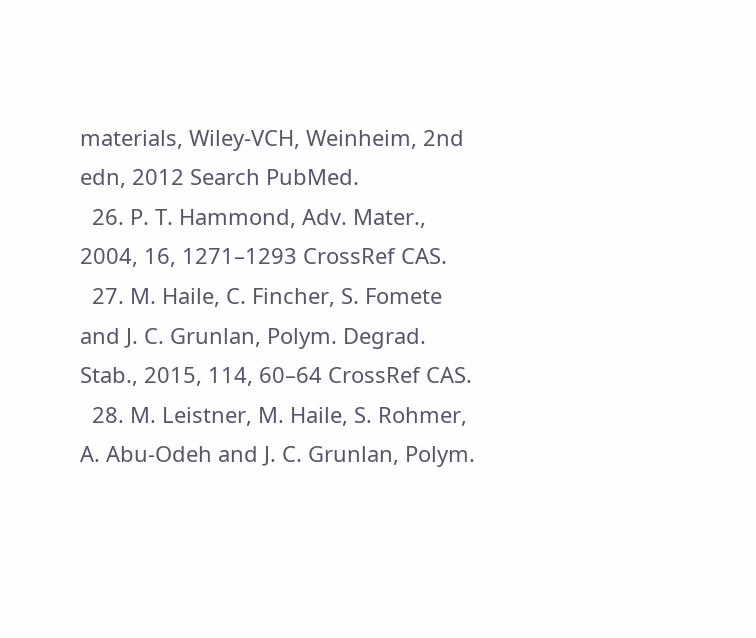materials, Wiley-VCH, Weinheim, 2nd edn, 2012 Search PubMed.
  26. P. T. Hammond, Adv. Mater., 2004, 16, 1271–1293 CrossRef CAS.
  27. M. Haile, C. Fincher, S. Fomete and J. C. Grunlan, Polym. Degrad. Stab., 2015, 114, 60–64 CrossRef CAS.
  28. M. Leistner, M. Haile, S. Rohmer, A. Abu-Odeh and J. C. Grunlan, Polym.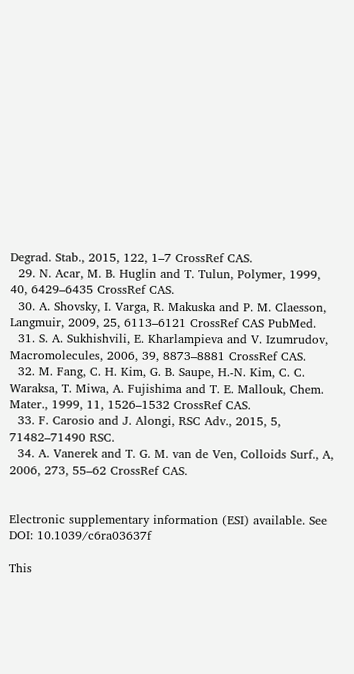Degrad. Stab., 2015, 122, 1–7 CrossRef CAS.
  29. N. Acar, M. B. Huglin and T. Tulun, Polymer, 1999, 40, 6429–6435 CrossRef CAS.
  30. A. Shovsky, I. Varga, R. Makuska and P. M. Claesson, Langmuir, 2009, 25, 6113–6121 CrossRef CAS PubMed.
  31. S. A. Sukhishvili, E. Kharlampieva and V. Izumrudov, Macromolecules, 2006, 39, 8873–8881 CrossRef CAS.
  32. M. Fang, C. H. Kim, G. B. Saupe, H.-N. Kim, C. C. Waraksa, T. Miwa, A. Fujishima and T. E. Mallouk, Chem. Mater., 1999, 11, 1526–1532 CrossRef CAS.
  33. F. Carosio and J. Alongi, RSC Adv., 2015, 5, 71482–71490 RSC.
  34. A. Vanerek and T. G. M. van de Ven, Colloids Surf., A, 2006, 273, 55–62 CrossRef CAS.


Electronic supplementary information (ESI) available. See DOI: 10.1039/c6ra03637f

This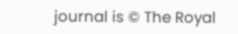journal is © The Royal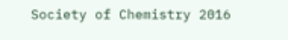Society of Chemistry 2016